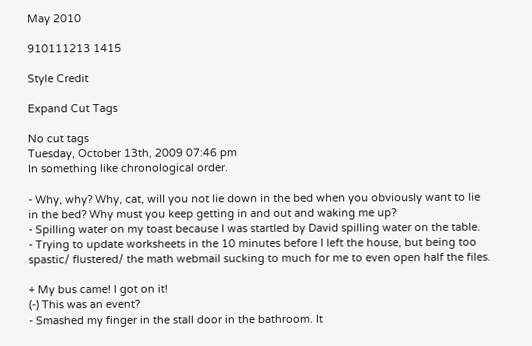May 2010

910111213 1415

Style Credit

Expand Cut Tags

No cut tags
Tuesday, October 13th, 2009 07:46 pm
In something like chronological order.

- Why, why? Why, cat, will you not lie down in the bed when you obviously want to lie in the bed? Why must you keep getting in and out and waking me up?
- Spilling water on my toast because I was startled by David spilling water on the table.
- Trying to update worksheets in the 10 minutes before I left the house, but being too spastic/ flustered/ the math webmail sucking to much for me to even open half the files.

+ My bus came! I got on it!
(-) This was an event?
- Smashed my finger in the stall door in the bathroom. It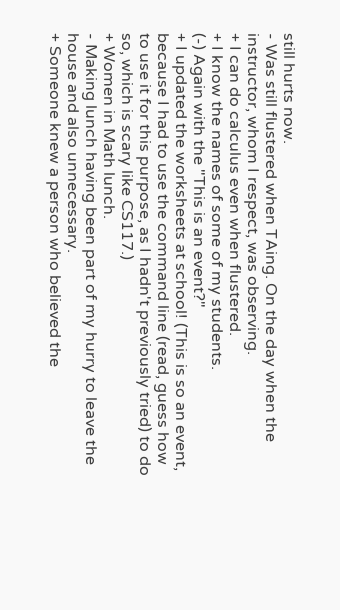still hurts now.
- Was still flustered when TAing. On the day when the instructor, whom I respect, was observing.
+ I can do calculus even when flustered.
+ I know the names of some of my students.
(-) Again with the "This is an event?"
+ I updated the worksheets at school! (This is so an event, because I had to use the command line (read, guess how to use it for this purpose, as I hadn't previously tried) to do so, which is scary like CS117.)
+ Women in Math lunch.
- Making lunch having been part of my hurry to leave the house and also unnecessary.
+ Someone knew a person who believed the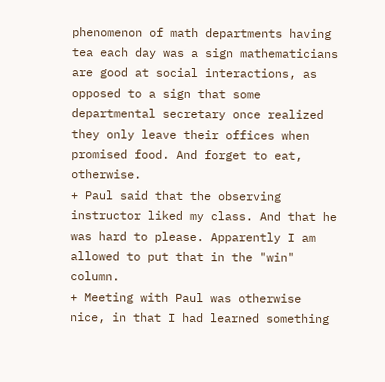phenomenon of math departments having tea each day was a sign mathematicians are good at social interactions, as opposed to a sign that some departmental secretary once realized they only leave their offices when promised food. And forget to eat, otherwise.
+ Paul said that the observing instructor liked my class. And that he was hard to please. Apparently I am allowed to put that in the "win" column.
+ Meeting with Paul was otherwise nice, in that I had learned something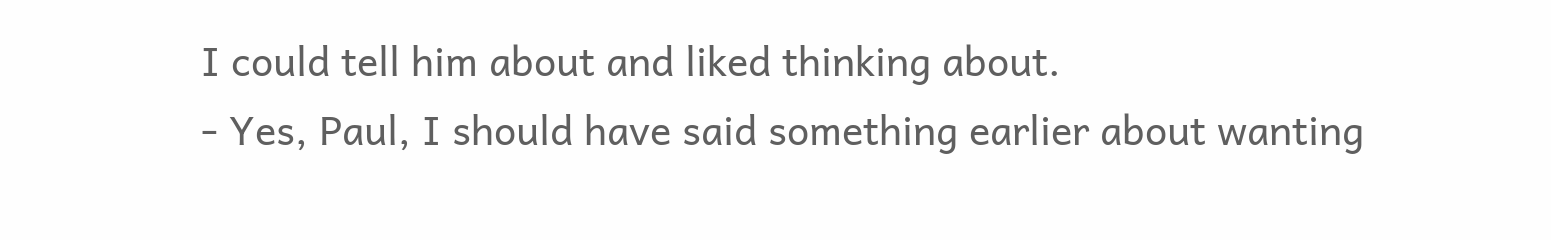I could tell him about and liked thinking about.
- Yes, Paul, I should have said something earlier about wanting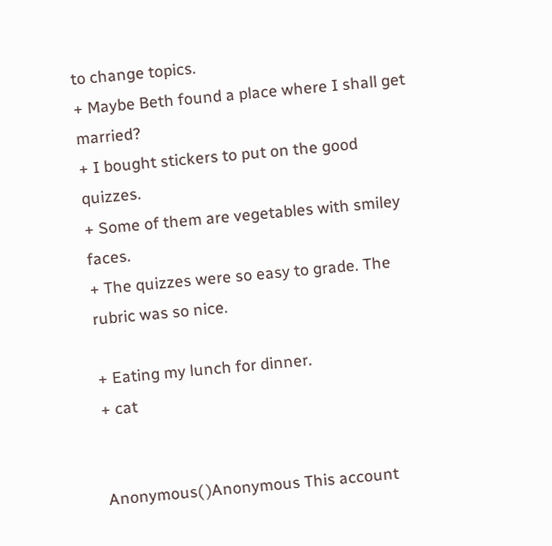to change topics.
+ Maybe Beth found a place where I shall get married?
+ I bought stickers to put on the good quizzes.
+ Some of them are vegetables with smiley faces.
+ The quizzes were so easy to grade. The rubric was so nice.

+ Eating my lunch for dinner.
+ cat


Anonymous( )Anonymous This account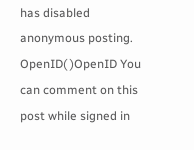has disabled anonymous posting.
OpenID( )OpenID You can comment on this post while signed in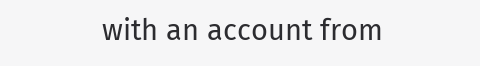with an account from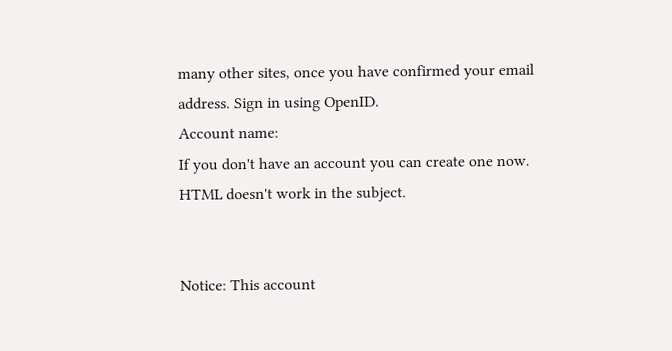many other sites, once you have confirmed your email address. Sign in using OpenID.
Account name:
If you don't have an account you can create one now.
HTML doesn't work in the subject.


Notice: This account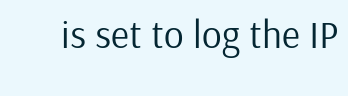is set to log the IP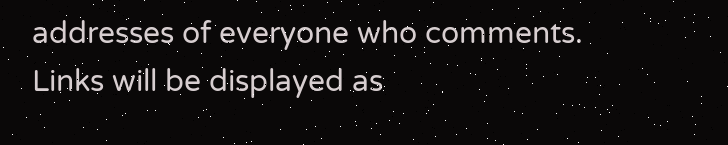addresses of everyone who comments.
Links will be displayed as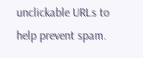unclickable URLs to help prevent spam.